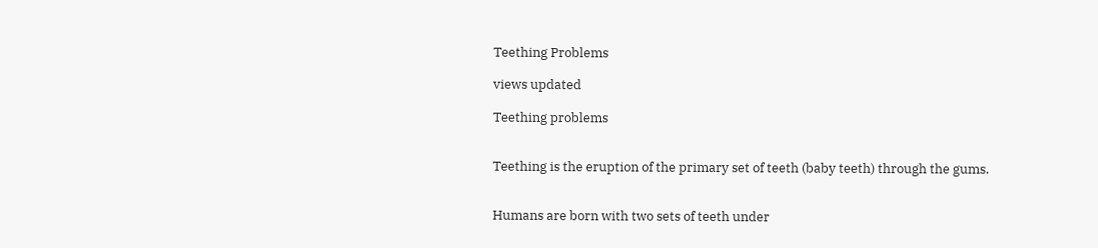Teething Problems

views updated

Teething problems


Teething is the eruption of the primary set of teeth (baby teeth) through the gums.


Humans are born with two sets of teeth under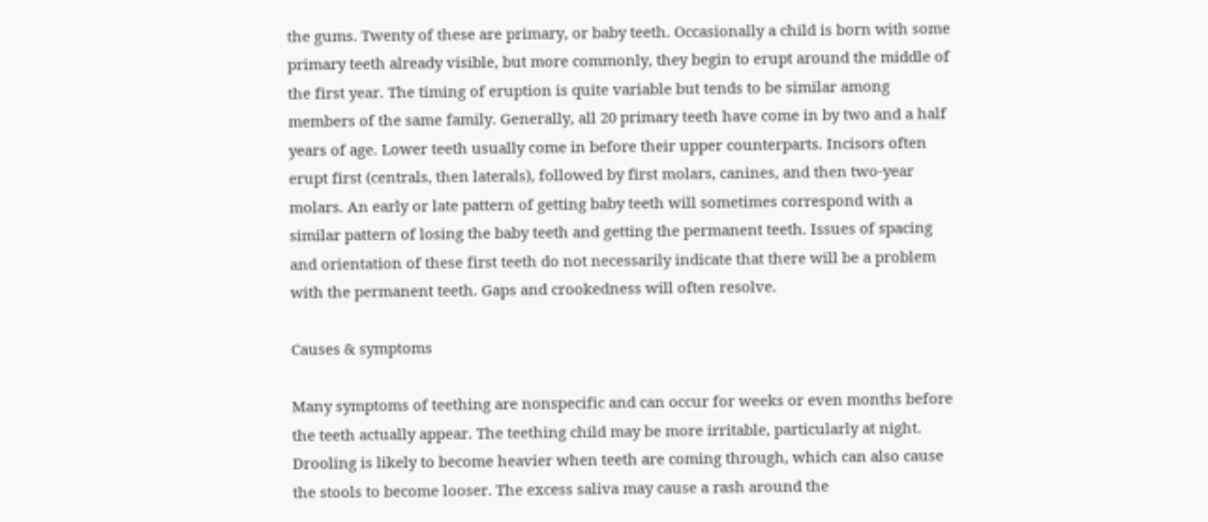the gums. Twenty of these are primary, or baby teeth. Occasionally a child is born with some primary teeth already visible, but more commonly, they begin to erupt around the middle of the first year. The timing of eruption is quite variable but tends to be similar among members of the same family. Generally, all 20 primary teeth have come in by two and a half years of age. Lower teeth usually come in before their upper counterparts. Incisors often erupt first (centrals, then laterals), followed by first molars, canines, and then two-year molars. An early or late pattern of getting baby teeth will sometimes correspond with a similar pattern of losing the baby teeth and getting the permanent teeth. Issues of spacing and orientation of these first teeth do not necessarily indicate that there will be a problem with the permanent teeth. Gaps and crookedness will often resolve.

Causes & symptoms

Many symptoms of teething are nonspecific and can occur for weeks or even months before the teeth actually appear. The teething child may be more irritable, particularly at night. Drooling is likely to become heavier when teeth are coming through, which can also cause the stools to become looser. The excess saliva may cause a rash around the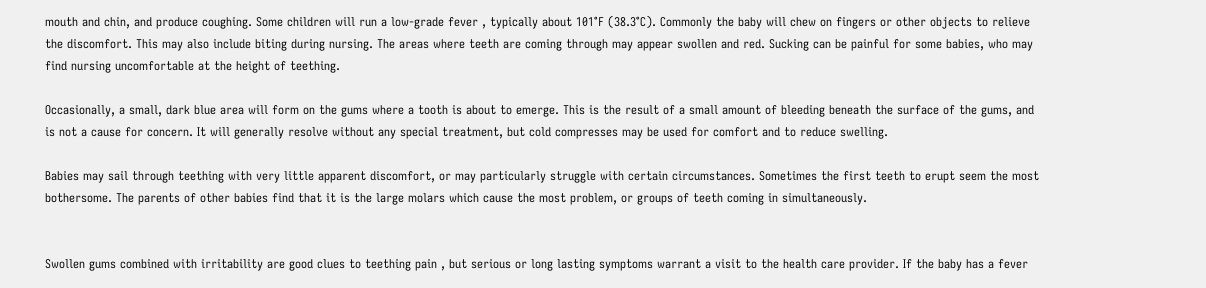mouth and chin, and produce coughing. Some children will run a low-grade fever , typically about 101°F (38.3°C). Commonly the baby will chew on fingers or other objects to relieve the discomfort. This may also include biting during nursing. The areas where teeth are coming through may appear swollen and red. Sucking can be painful for some babies, who may find nursing uncomfortable at the height of teething.

Occasionally, a small, dark blue area will form on the gums where a tooth is about to emerge. This is the result of a small amount of bleeding beneath the surface of the gums, and is not a cause for concern. It will generally resolve without any special treatment, but cold compresses may be used for comfort and to reduce swelling.

Babies may sail through teething with very little apparent discomfort, or may particularly struggle with certain circumstances. Sometimes the first teeth to erupt seem the most bothersome. The parents of other babies find that it is the large molars which cause the most problem, or groups of teeth coming in simultaneously.


Swollen gums combined with irritability are good clues to teething pain , but serious or long lasting symptoms warrant a visit to the health care provider. If the baby has a fever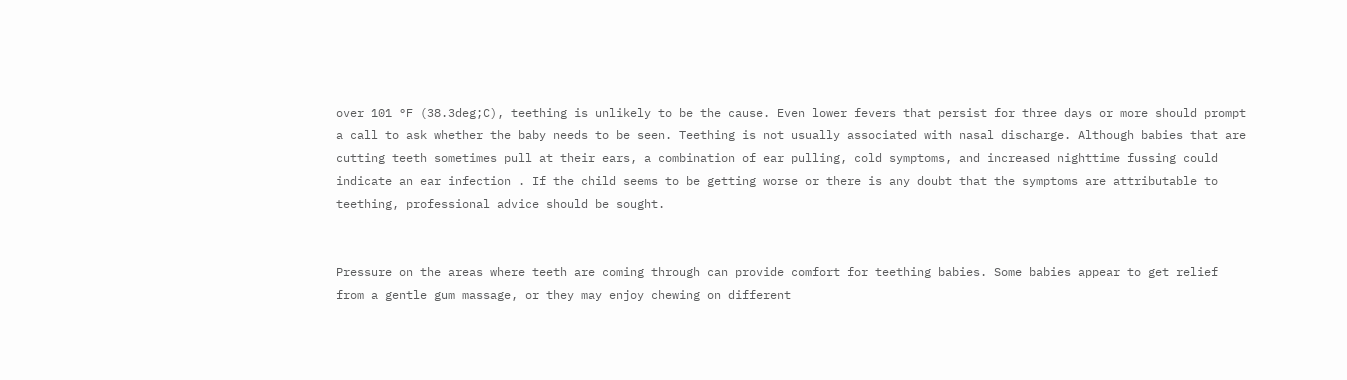over 101 °F (38.3deg;C), teething is unlikely to be the cause. Even lower fevers that persist for three days or more should prompt a call to ask whether the baby needs to be seen. Teething is not usually associated with nasal discharge. Although babies that are cutting teeth sometimes pull at their ears, a combination of ear pulling, cold symptoms, and increased nighttime fussing could indicate an ear infection . If the child seems to be getting worse or there is any doubt that the symptoms are attributable to teething, professional advice should be sought.


Pressure on the areas where teeth are coming through can provide comfort for teething babies. Some babies appear to get relief from a gentle gum massage, or they may enjoy chewing on different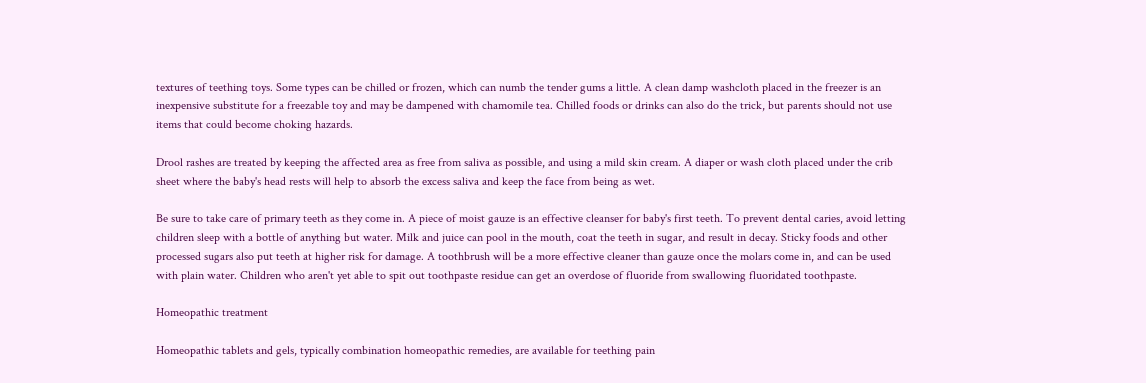textures of teething toys. Some types can be chilled or frozen, which can numb the tender gums a little. A clean damp washcloth placed in the freezer is an inexpensive substitute for a freezable toy and may be dampened with chamomile tea. Chilled foods or drinks can also do the trick, but parents should not use items that could become choking hazards.

Drool rashes are treated by keeping the affected area as free from saliva as possible, and using a mild skin cream. A diaper or wash cloth placed under the crib sheet where the baby's head rests will help to absorb the excess saliva and keep the face from being as wet.

Be sure to take care of primary teeth as they come in. A piece of moist gauze is an effective cleanser for baby's first teeth. To prevent dental caries, avoid letting children sleep with a bottle of anything but water. Milk and juice can pool in the mouth, coat the teeth in sugar, and result in decay. Sticky foods and other processed sugars also put teeth at higher risk for damage. A toothbrush will be a more effective cleaner than gauze once the molars come in, and can be used with plain water. Children who aren't yet able to spit out toothpaste residue can get an overdose of fluoride from swallowing fluoridated toothpaste.

Homeopathic treatment

Homeopathic tablets and gels, typically combination homeopathic remedies, are available for teething pain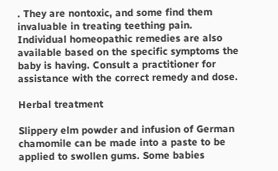. They are nontoxic, and some find them invaluable in treating teething pain. Individual homeopathic remedies are also available based on the specific symptoms the baby is having. Consult a practitioner for assistance with the correct remedy and dose.

Herbal treatment

Slippery elm powder and infusion of German chamomile can be made into a paste to be applied to swollen gums. Some babies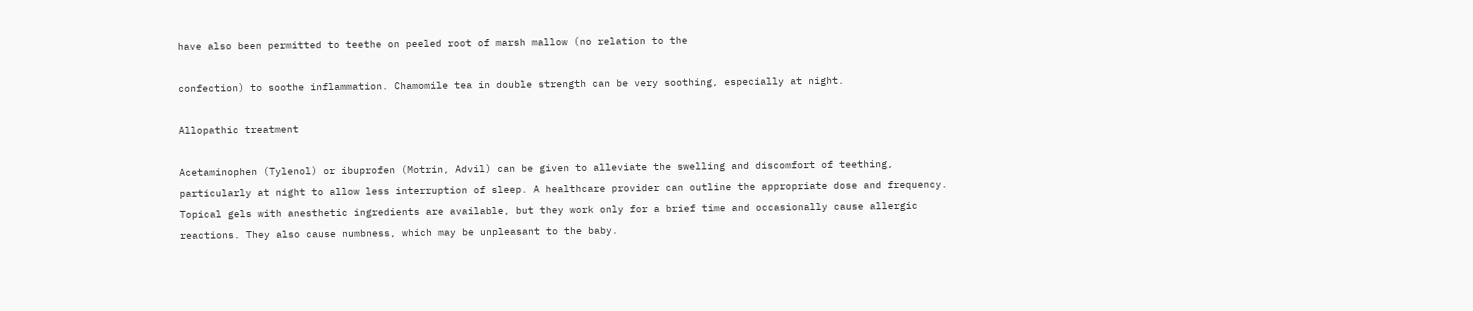have also been permitted to teethe on peeled root of marsh mallow (no relation to the

confection) to soothe inflammation. Chamomile tea in double strength can be very soothing, especially at night.

Allopathic treatment

Acetaminophen (Tylenol) or ibuprofen (Motrin, Advil) can be given to alleviate the swelling and discomfort of teething, particularly at night to allow less interruption of sleep. A healthcare provider can outline the appropriate dose and frequency. Topical gels with anesthetic ingredients are available, but they work only for a brief time and occasionally cause allergic reactions. They also cause numbness, which may be unpleasant to the baby.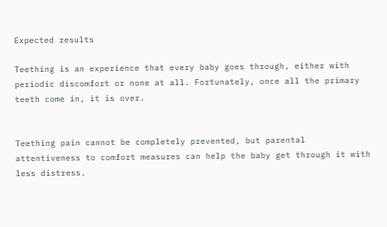Expected results

Teething is an experience that every baby goes through, either with periodic discomfort or none at all. Fortunately, once all the primary teeth come in, it is over.


Teething pain cannot be completely prevented, but parental attentiveness to comfort measures can help the baby get through it with less distress.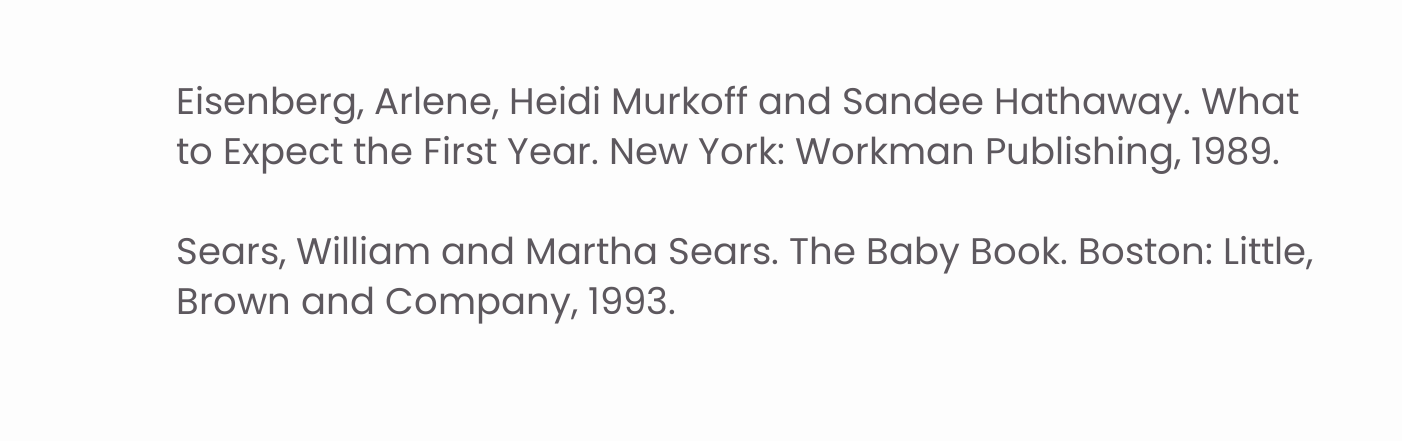Eisenberg, Arlene, Heidi Murkoff and Sandee Hathaway. What to Expect the First Year. New York: Workman Publishing, 1989.

Sears, William and Martha Sears. The Baby Book. Boston: Little, Brown and Company, 1993.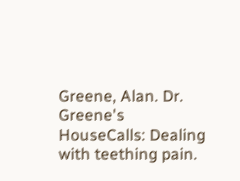Greene, Alan. Dr. Greene's HouseCalls: Dealing with teething pain.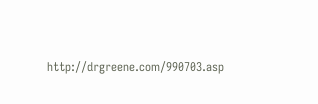http://drgreene.com/990703.asp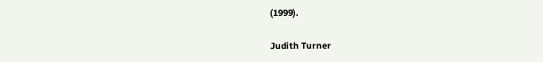(1999).

Judith Turner